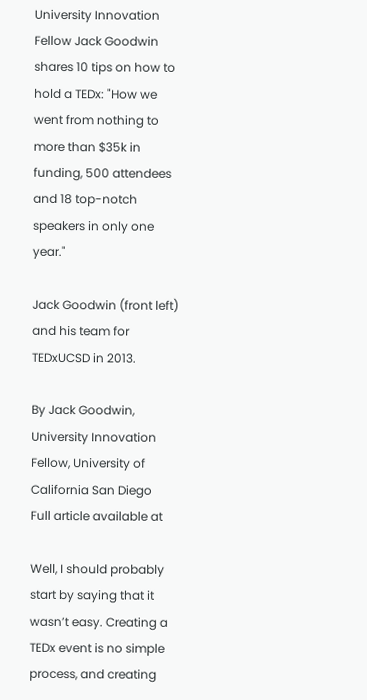University Innovation Fellow Jack Goodwin shares 10 tips on how to hold a TEDx: "How we went from nothing to more than $35k in funding, 500 attendees and 18 top-notch speakers in only one year."

Jack Goodwin (front left) and his team for TEDxUCSD in 2013.

By Jack Goodwin, University Innovation Fellow, University of California San Diego
Full article available at

Well, I should probably start by saying that it wasn’t easy. Creating a TEDx event is no simple process, and creating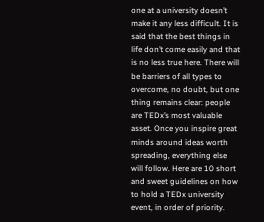one at a university doesn’t make it any less difficult. It is said that the best things in life don’t come easily and that is no less true here. There will be barriers of all types to overcome, no doubt, but one thing remains clear: people are TEDx’s most valuable asset. Once you inspire great minds around ideas worth spreading, everything else will follow. Here are 10 short and sweet guidelines on how to hold a TEDx university event, in order of priority.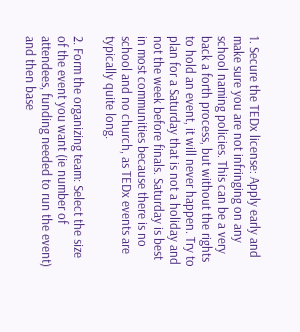1. Secure the TEDx license: Apply early and make sure you are not infringing on any school naming policies. This can be a very back a forth process, but without the rights to hold an event, it will never happen. Try to plan for a Saturday that is not a holiday and not the week before finals. Saturday is best in most communities because there is no school and no church, as TEDx events are typically quite long.

2. Form the organizing team: Select the size of the event you want (ie number of attendees, funding needed to run the event) and then base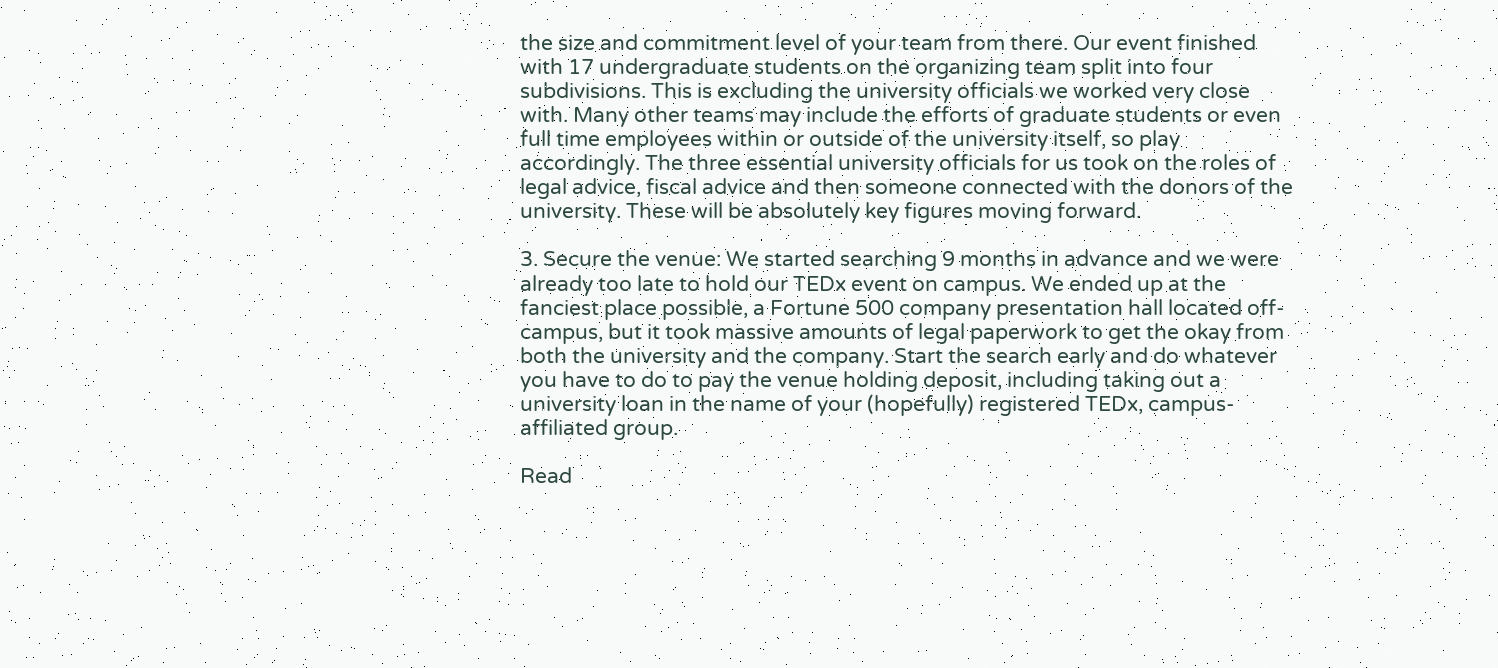the size and commitment level of your team from there. Our event finished with 17 undergraduate students on the organizing team split into four subdivisions. This is excluding the university officials we worked very close with. Many other teams may include the efforts of graduate students or even full time employees within or outside of the university itself, so play accordingly. The three essential university officials for us took on the roles of legal advice, fiscal advice and then someone connected with the donors of the university. These will be absolutely key figures moving forward.

3. Secure the venue: We started searching 9 months in advance and we were already too late to hold our TEDx event on campus. We ended up at the fanciest place possible, a Fortune 500 company presentation hall located off-campus, but it took massive amounts of legal paperwork to get the okay from both the university and the company. Start the search early and do whatever you have to do to pay the venue holding deposit, including taking out a university loan in the name of your (hopefully) registered TEDx, campus-affiliated group.

Read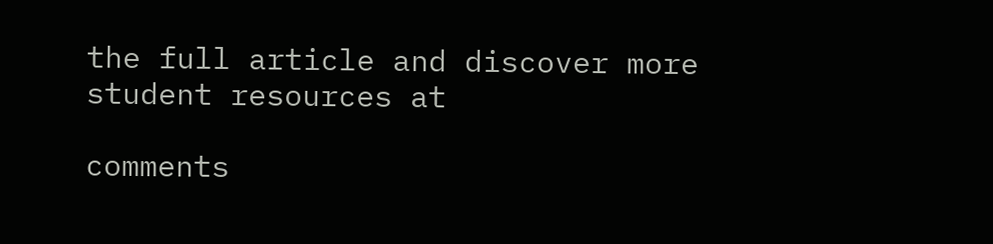the full article and discover more student resources at

comments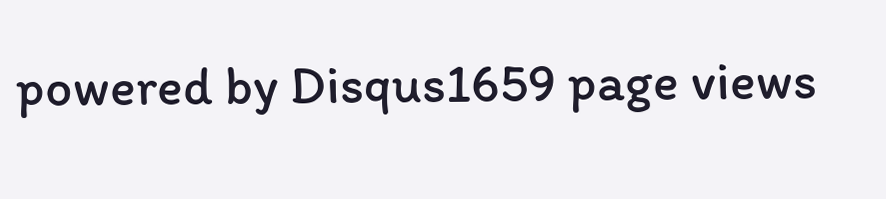powered by Disqus1659 page views